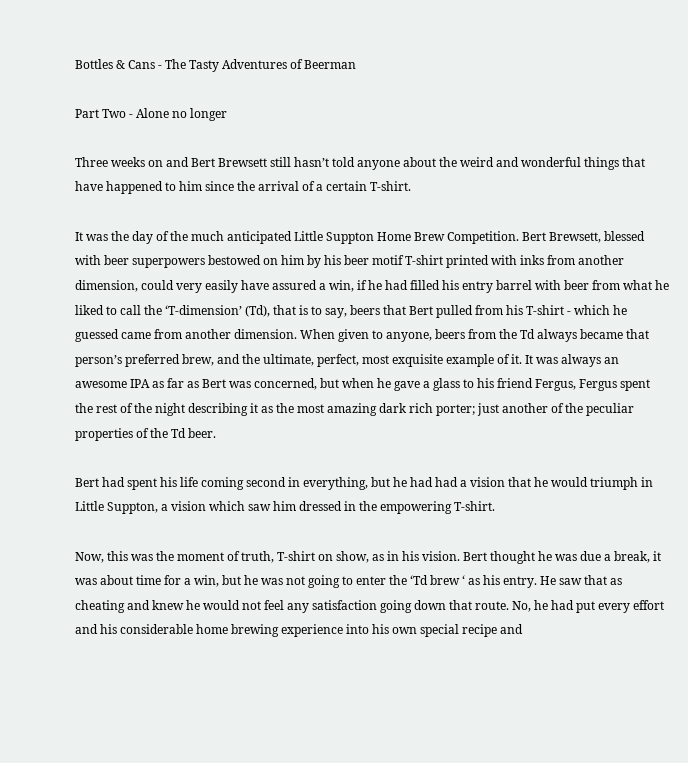Bottles & Cans - The Tasty Adventures of Beerman

Part Two - Alone no longer

Three weeks on and Bert Brewsett still hasn’t told anyone about the weird and wonderful things that have happened to him since the arrival of a certain T-shirt.

It was the day of the much anticipated Little Suppton Home Brew Competition. Bert Brewsett, blessed with beer superpowers bestowed on him by his beer motif T-shirt printed with inks from another dimension, could very easily have assured a win, if he had filled his entry barrel with beer from what he liked to call the ‘T-dimension’ (Td), that is to say, beers that Bert pulled from his T-shirt - which he guessed came from another dimension. When given to anyone, beers from the Td always became that person’s preferred brew, and the ultimate, perfect, most exquisite example of it. It was always an awesome IPA as far as Bert was concerned, but when he gave a glass to his friend Fergus, Fergus spent the rest of the night describing it as the most amazing dark rich porter; just another of the peculiar properties of the Td beer.

Bert had spent his life coming second in everything, but he had had a vision that he would triumph in Little Suppton, a vision which saw him dressed in the empowering T-shirt.

Now, this was the moment of truth, T-shirt on show, as in his vision. Bert thought he was due a break, it was about time for a win, but he was not going to enter the ‘Td brew ‘ as his entry. He saw that as cheating and knew he would not feel any satisfaction going down that route. No, he had put every effort and his considerable home brewing experience into his own special recipe and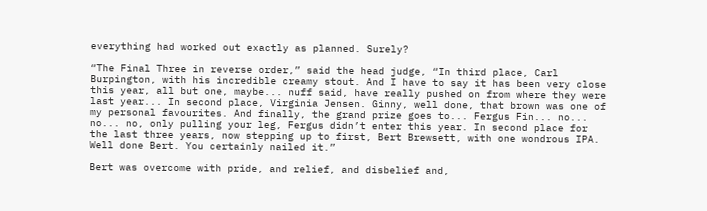everything had worked out exactly as planned. Surely?

“The Final Three in reverse order,” said the head judge, “In third place, Carl Burpington, with his incredible creamy stout. And I have to say it has been very close this year, all but one, maybe... nuff said, have really pushed on from where they were last year... In second place, Virginia Jensen. Ginny, well done, that brown was one of my personal favourites. And finally, the grand prize goes to... Fergus Fin... no... no... no, only pulling your leg, Fergus didn’t enter this year. In second place for the last three years, now stepping up to first, Bert Brewsett, with one wondrous IPA. Well done Bert. You certainly nailed it.”

Bert was overcome with pride, and relief, and disbelief and,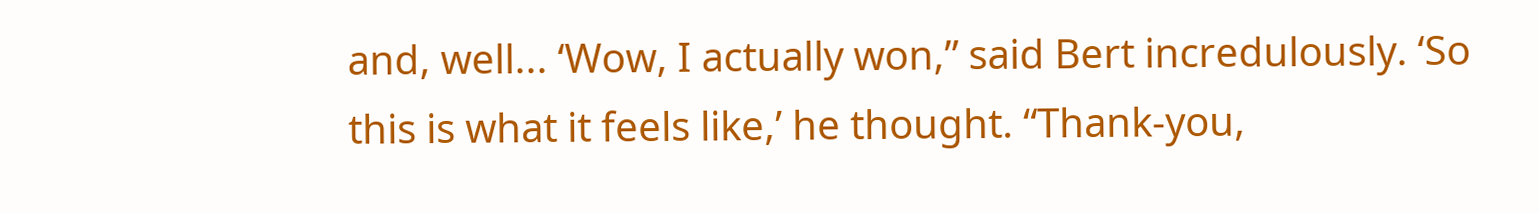and, well... ‘Wow, I actually won,” said Bert incredulously. ‘So this is what it feels like,’ he thought. “Thank-you,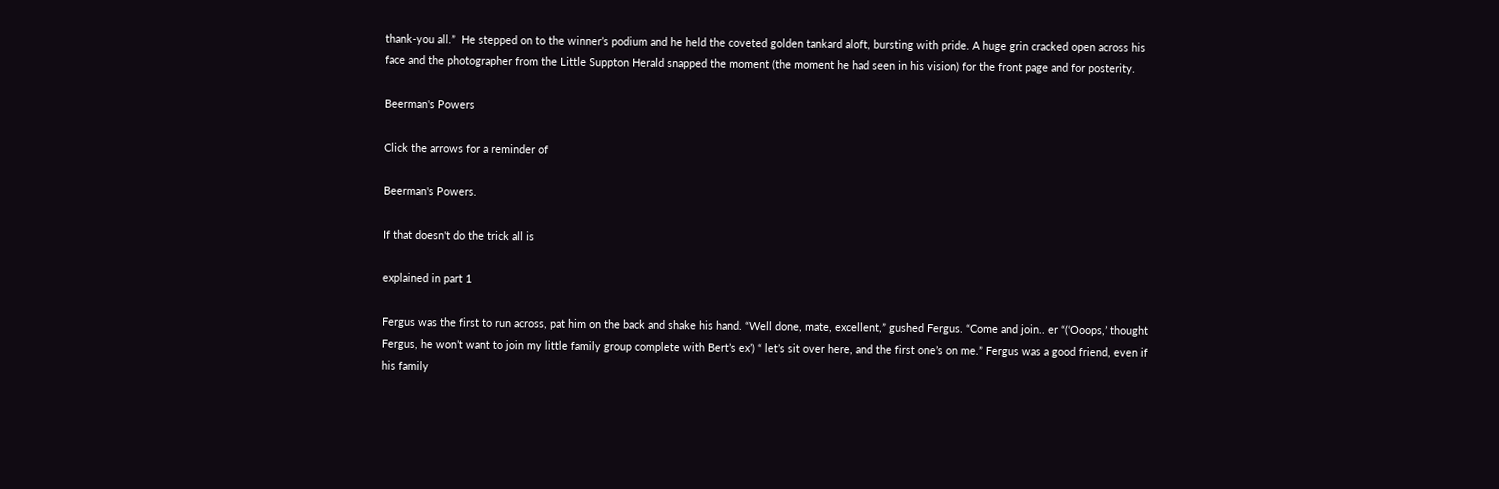thank-you all.”  He stepped on to the winner’s podium and he held the coveted golden tankard aloft, bursting with pride. A huge grin cracked open across his face and the photographer from the Little Suppton Herald snapped the moment (the moment he had seen in his vision) for the front page and for posterity.

Beerman's Powers

Click the arrows for a reminder of

Beerman's Powers.

If that doesn't do the trick all is

explained in part 1

Fergus was the first to run across, pat him on the back and shake his hand. “Well done, mate, excellent,” gushed Fergus. “Come and join.. er “(‘Ooops,’ thought Fergus, he won’t want to join my little family group complete with Bert’s ex’) “ let’s sit over here, and the first one’s on me.” Fergus was a good friend, even if his family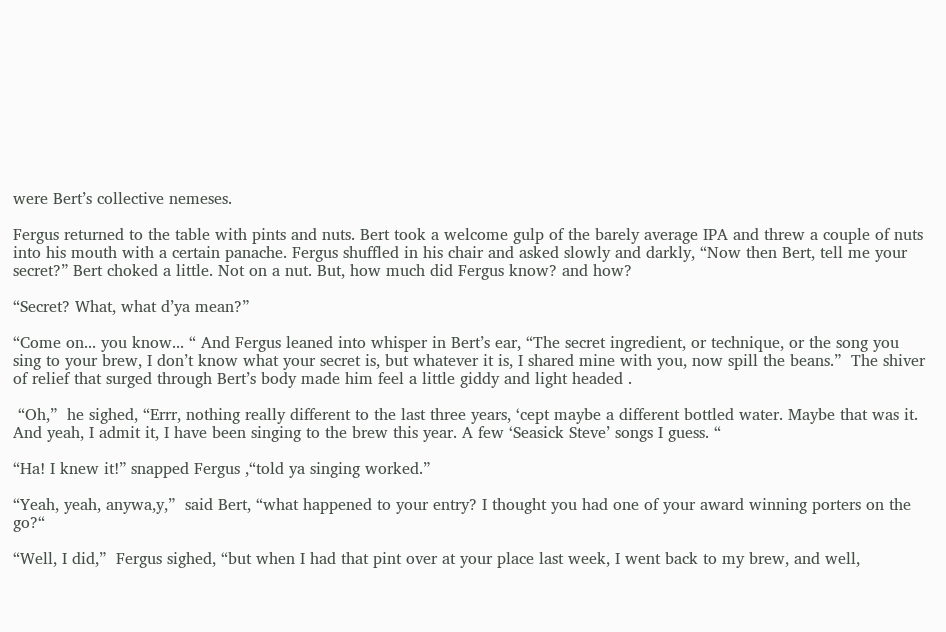were Bert’s collective nemeses.

Fergus returned to the table with pints and nuts. Bert took a welcome gulp of the barely average IPA and threw a couple of nuts into his mouth with a certain panache. Fergus shuffled in his chair and asked slowly and darkly, “Now then Bert, tell me your secret?” Bert choked a little. Not on a nut. But, how much did Fergus know? and how?

“Secret? What, what d’ya mean?”

“Come on... you know... “ And Fergus leaned into whisper in Bert’s ear, “The secret ingredient, or technique, or the song you sing to your brew, I don’t know what your secret is, but whatever it is, I shared mine with you, now spill the beans.”  The shiver of relief that surged through Bert’s body made him feel a little giddy and light headed .

 “Oh,”  he sighed, “Errr, nothing really different to the last three years, ‘cept maybe a different bottled water. Maybe that was it. And yeah, I admit it, I have been singing to the brew this year. A few ‘Seasick Steve’ songs I guess. “

“Ha! I knew it!” snapped Fergus ,“told ya singing worked.”

“Yeah, yeah, anywa,y,”  said Bert, “what happened to your entry? I thought you had one of your award winning porters on the go?“

“Well, I did,”  Fergus sighed, “but when I had that pint over at your place last week, I went back to my brew, and well,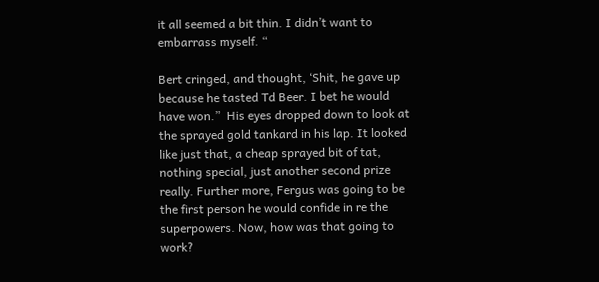it all seemed a bit thin. I didn’t want to embarrass myself. “

Bert cringed, and thought, ‘Shit, he gave up because he tasted Td Beer. I bet he would have won.”  His eyes dropped down to look at the sprayed gold tankard in his lap. It looked like just that, a cheap sprayed bit of tat, nothing special, just another second prize really. Further more, Fergus was going to be the first person he would confide in re the superpowers. Now, how was that going to work?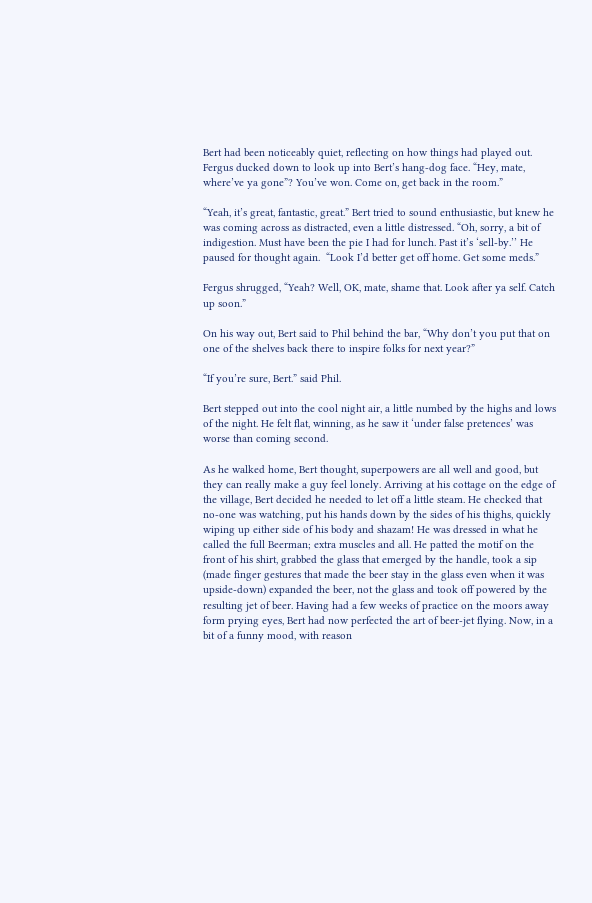Bert had been noticeably quiet, reflecting on how things had played out. Fergus ducked down to look up into Bert’s hang-dog face. “Hey, mate, where’ve ya gone”? You’ve won. Come on, get back in the room.”

“Yeah, it’s great, fantastic, great.” Bert tried to sound enthusiastic, but knew he was coming across as distracted, even a little distressed. “Oh, sorry, a bit of indigestion. Must have been the pie I had for lunch. Past it’s ‘sell-by.’’ He paused for thought again.  “Look I’d better get off home. Get some meds.”

Fergus shrugged, “Yeah? Well, OK, mate, shame that. Look after ya self. Catch up soon.”

On his way out, Bert said to Phil behind the bar, “Why don’t you put that on one of the shelves back there to inspire folks for next year?”

“If you’re sure, Bert.” said Phil.

Bert stepped out into the cool night air, a little numbed by the highs and lows of the night. He felt flat, winning, as he saw it ‘under false pretences’ was worse than coming second.

As he walked home, Bert thought, superpowers are all well and good, but they can really make a guy feel lonely. Arriving at his cottage on the edge of the village, Bert decided he needed to let off a little steam. He checked that no-one was watching, put his hands down by the sides of his thighs, quickly wiping up either side of his body and shazam! He was dressed in what he called the full Beerman; extra muscles and all. He patted the motif on the front of his shirt, grabbed the glass that emerged by the handle, took a sip (made finger gestures that made the beer stay in the glass even when it was upside-down) expanded the beer, not the glass and took off powered by the resulting jet of beer. Having had a few weeks of practice on the moors away form prying eyes, Bert had now perfected the art of beer-jet flying. Now, in a bit of a funny mood, with reason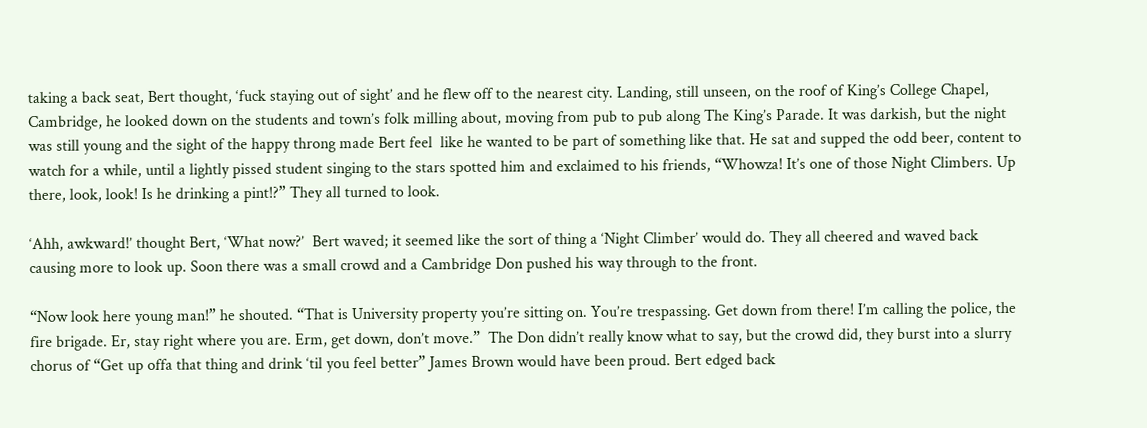taking a back seat, Bert thought, ‘fuck staying out of sight’ and he flew off to the nearest city. Landing, still unseen, on the roof of King’s College Chapel, Cambridge, he looked down on the students and town’s folk milling about, moving from pub to pub along The King’s Parade. It was darkish, but the night was still young and the sight of the happy throng made Bert feel  like he wanted to be part of something like that. He sat and supped the odd beer, content to watch for a while, until a lightly pissed student singing to the stars spotted him and exclaimed to his friends, “Whowza! It’s one of those Night Climbers. Up there, look, look! Is he drinking a pint!?” They all turned to look.

‘Ahh, awkward!’ thought Bert, ‘What now?’  Bert waved; it seemed like the sort of thing a ‘Night Climber’ would do. They all cheered and waved back causing more to look up. Soon there was a small crowd and a Cambridge Don pushed his way through to the front.

“Now look here young man!” he shouted. “That is University property you’re sitting on. You’re trespassing. Get down from there! I’m calling the police, the fire brigade. Er, stay right where you are. Erm, get down, don’t move.”  The Don didn’t really know what to say, but the crowd did, they burst into a slurry chorus of “Get up offa that thing and drink ‘til you feel better” James Brown would have been proud. Bert edged back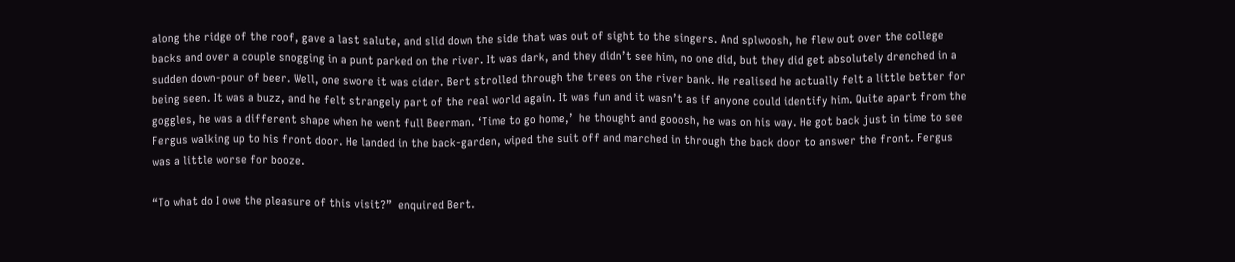along the ridge of the roof, gave a last salute, and slid down the side that was out of sight to the singers. And splwoosh, he flew out over the college backs and over a couple snogging in a punt parked on the river. It was dark, and they didn’t see him, no one did, but they did get absolutely drenched in a sudden down-pour of beer. Well, one swore it was cider. Bert strolled through the trees on the river bank. He realised he actually felt a little better for being seen. It was a buzz, and he felt strangely part of the real world again. It was fun and it wasn’t as if anyone could identify him. Quite apart from the goggles, he was a different shape when he went full Beerman. ‘Time to go home,’  he thought and gooosh, he was on his way. He got back just in time to see Fergus walking up to his front door. He landed in the back-garden, wiped the suit off and marched in through the back door to answer the front. Fergus was a little worse for booze.

“To what do I owe the pleasure of this visit?”  enquired Bert.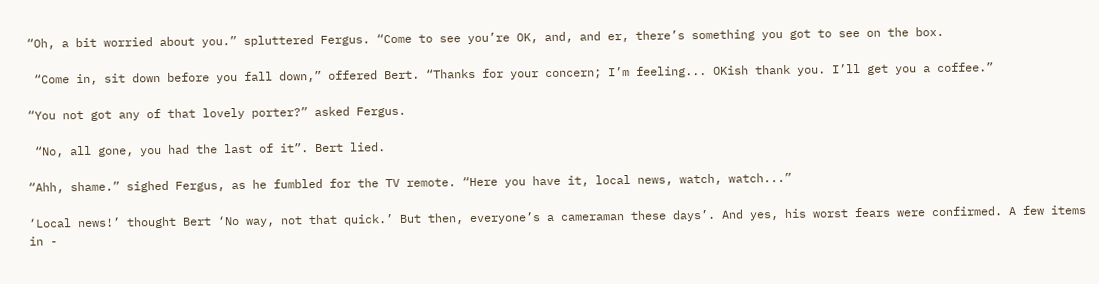“Oh, a bit worried about you.” spluttered Fergus. “Come to see you’re OK, and, and er, there’s something you got to see on the box.

 “Come in, sit down before you fall down,” offered Bert. “Thanks for your concern; I’m feeling... OKish thank you. I’ll get you a coffee.”

“You not got any of that lovely porter?” asked Fergus.

 “No, all gone, you had the last of it”. Bert lied.

“Ahh, shame.” sighed Fergus, as he fumbled for the TV remote. “Here you have it, local news, watch, watch...”

‘Local news!’ thought Bert ‘No way, not that quick.’ But then, everyone’s a cameraman these days’. And yes, his worst fears were confirmed. A few items in -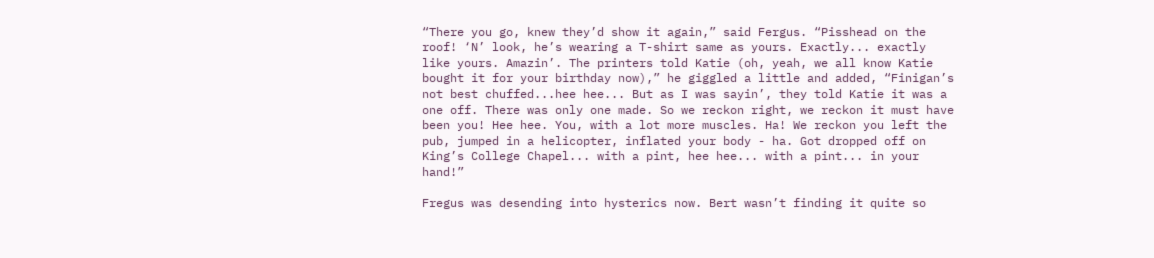“There you go, knew they’d show it again,” said Fergus. “Pisshead on the roof! ‘N’ look, he’s wearing a T-shirt same as yours. Exactly... exactly like yours. Amazin’. The printers told Katie (oh, yeah, we all know Katie bought it for your birthday now),” he giggled a little and added, “Finigan’s not best chuffed...hee hee... But as I was sayin’, they told Katie it was a one off. There was only one made. So we reckon right, we reckon it must have been you! Hee hee. You, with a lot more muscles. Ha! We reckon you left the pub, jumped in a helicopter, inflated your body - ha. Got dropped off on King’s College Chapel... with a pint, hee hee... with a pint... in your hand!”

Fregus was desending into hysterics now. Bert wasn’t finding it quite so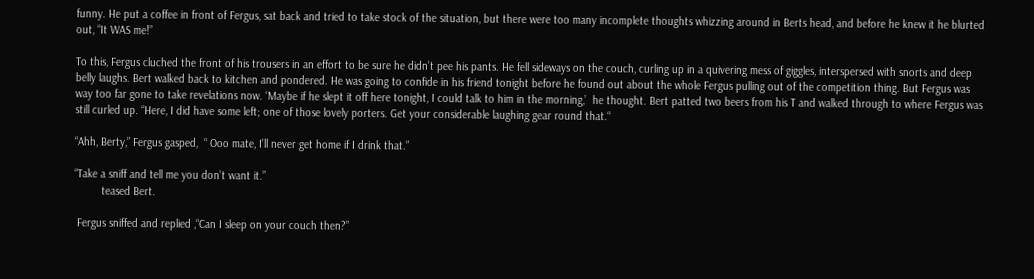funny. He put a coffee in front of Fergus, sat back and tried to take stock of the situation, but there were too many incomplete thoughts whizzing around in Berts head, and before he knew it he blurted out, “It WAS me!”

To this, Fergus cluched the front of his trousers in an effort to be sure he didn’t pee his pants. He fell sideways on the couch, curling up in a quivering mess of giggles, interspersed with snorts and deep belly laughs. Bert walked back to kitchen and pondered. He was going to confide in his friend tonight before he found out about the whole Fergus pulling out of the competition thing. But Fergus was way too far gone to take revelations now. ‘Maybe if he slept it off here tonight, I could talk to him in the morning,’  he thought. Bert patted two beers from his T and walked through to where Fergus was still curled up. “Here, I did have some left; one of those lovely porters. Get your considerable laughing gear round that.“

“Ahh, Berty,” Fergus gasped,  “ Ooo mate, I’ll never get home if I drink that.”

“Take a sniff and tell me you don’t want it.”
         teased Bert.

 Fergus sniffed and replied ,“Can I sleep on your couch then?”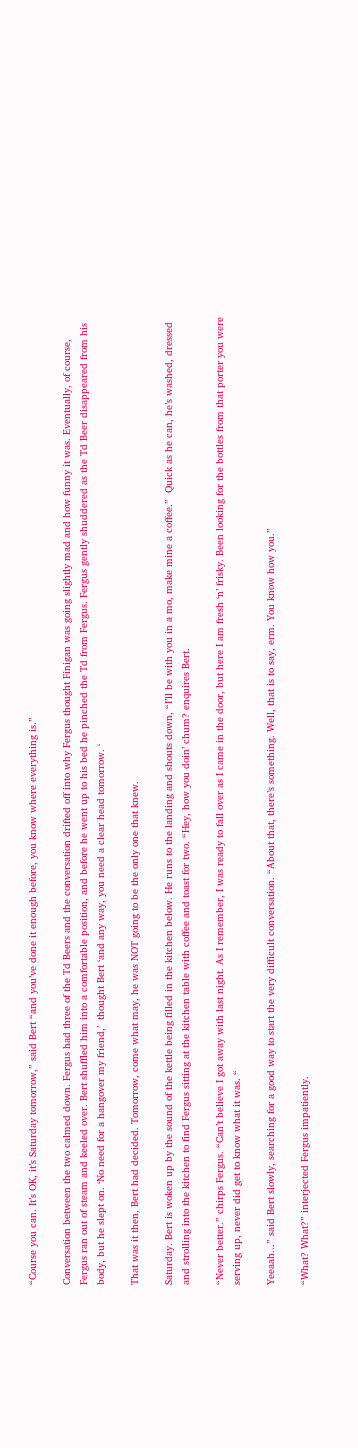“Course you can. It’s OK, it’s Saturday tomorrow,” said Bert “and you’ve done it enough before, you know where everything is.”

Conversation between the two calmed down. Fergus had three of the Td Beers and the conversation drifted off into why Fergus thought Finigan was going slightly mad and how funny it was. Eventually, of course, Fergus ran out of steam and keeled over. Bert shuffled him into a comfortable position, and before he went up to his bed he pinched the Td from Fergus. Fergus gently shuddered as the Td Beer disappeared from his body, but he slept on. ‘No need for a hangover my friend,’  thought Bert ‘and any way, you need a clear head tomorrow. ‘

That was it then, Bert had decided. Tomorrow, come what may, he was NOT going to be the only one that knew.

Saturday. Bert is woken up by the sound of the kettle being filled in the kitchen below. He runs to the landing and shouts down, “I’ll be with you in a mo, make mine a coffee.”  Quick as he can, he’s washed, dressed and strolling into the kitchen to find Fergus sitting at the kitchen table with coffee and toast for two. “Hey, how you doin’ chum? enquires Bert.

“Never better.” chirps Fergus. “Can’t believe I got away with last night. As I remember, I was ready to fall over as I came in the door, but here I am fresh ‘n’ frisky. Been looking for the bottles from that porter you were serving up, never did get to know what it was. “

Yeeaah...” said Bert slowly, searching for a good way to start the very difficult conversation. “About that, there’s something. Well, that is to say, erm. You know how you.”

“What? What?” interjected Fergus impatiently.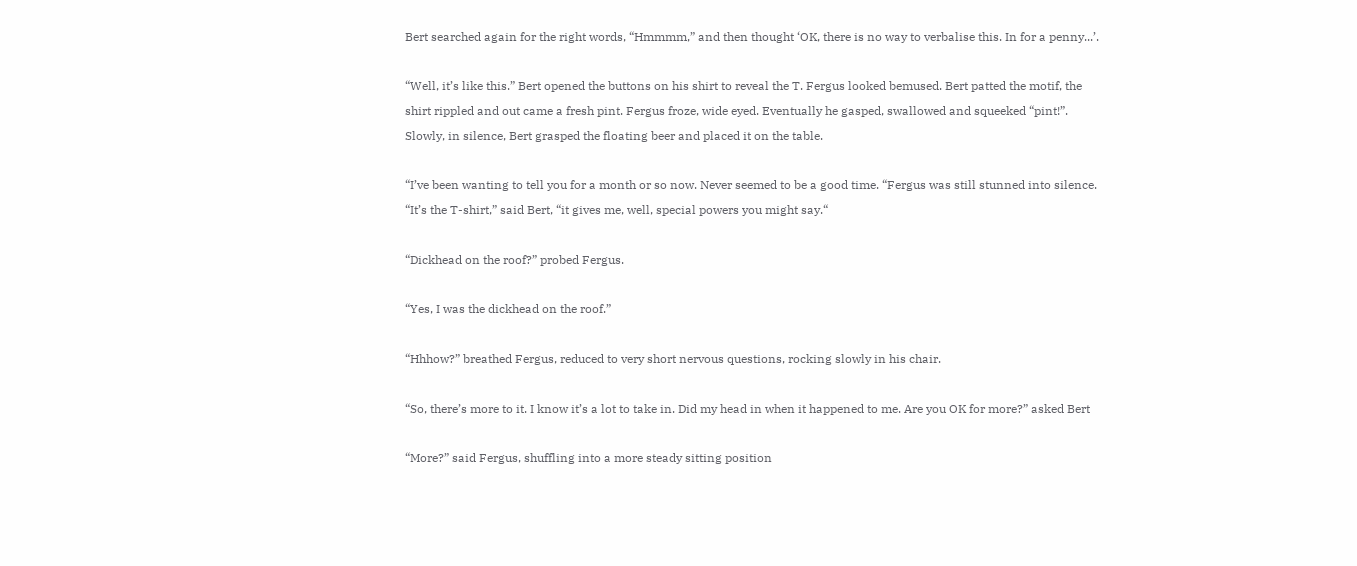Bert searched again for the right words, “Hmmmm,” and then thought ‘OK, there is no way to verbalise this. In for a penny...’.

“Well, it’s like this.” Bert opened the buttons on his shirt to reveal the T. Fergus looked bemused. Bert patted the motif, the shirt rippled and out came a fresh pint. Fergus froze, wide eyed. Eventually he gasped, swallowed and squeeked “pint!”. Slowly, in silence, Bert grasped the floating beer and placed it on the table.

“I’ve been wanting to tell you for a month or so now. Never seemed to be a good time. “Fergus was still stunned into silence. “It’s the T-shirt,” said Bert, “it gives me, well, special powers you might say.“

“Dickhead on the roof?” probed Fergus.

“Yes, I was the dickhead on the roof.”

“Hhhow?” breathed Fergus, reduced to very short nervous questions, rocking slowly in his chair.

“So, there’s more to it. I know it’s a lot to take in. Did my head in when it happened to me. Are you OK for more?” asked Bert

“More?” said Fergus, shuffling into a more steady sitting position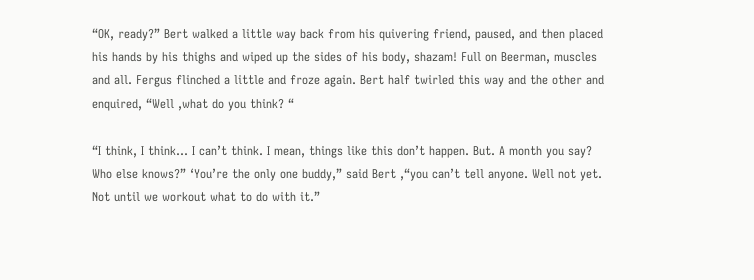“OK, ready?” Bert walked a little way back from his quivering friend, paused, and then placed his hands by his thighs and wiped up the sides of his body, shazam! Full on Beerman, muscles and all. Fergus flinched a little and froze again. Bert half twirled this way and the other and enquired, “Well ,what do you think? “

“I think, I think... I can’t think. I mean, things like this don’t happen. But. A month you say? Who else knows?” ‘You’re the only one buddy,” said Bert ,“you can’t tell anyone. Well not yet. Not until we workout what to do with it.”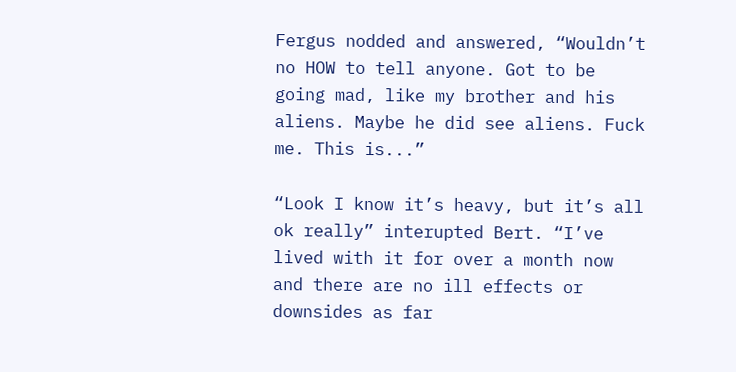Fergus nodded and answered, “Wouldn’t no HOW to tell anyone. Got to be going mad, like my brother and his aliens. Maybe he did see aliens. Fuck me. This is...”

“Look I know it’s heavy, but it’s all ok really” interupted Bert. “I’ve lived with it for over a month now and there are no ill effects or downsides as far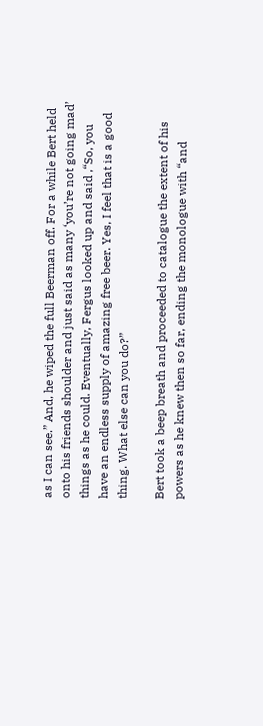as I can see.” And, he wiped the full Beerman off. For a while Bert held onto his friends shoulder and just said as many ‘you’re not going mad’ things as he could. Eventually, Fergus looked up and said ,“So, you have an endless supply of amazing free beer. Yes, I feel that is a good thing. What else can you do?”

Bert took a beep breath and proceeded to catalogue the extent of his powers as he knew then so far, ending the monologue with “and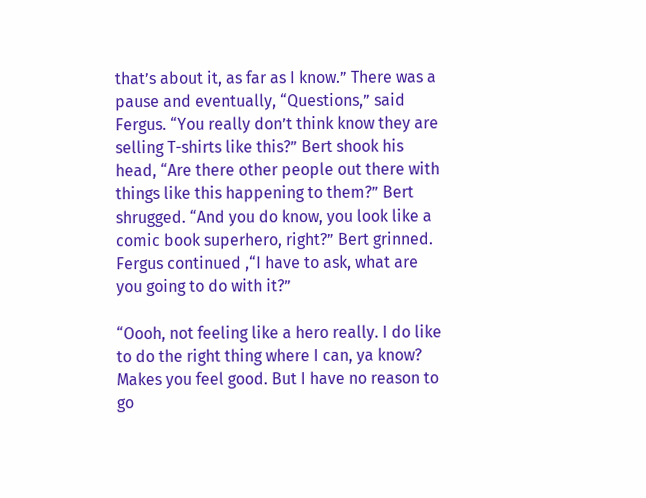that’s about it, as far as I know.” There was a pause and eventually, “Questions,” said Fergus. “You really don’t think know they are selling T-shirts like this?” Bert shook his head, “Are there other people out there with things like this happening to them?” Bert shrugged. “And you do know, you look like a comic book superhero, right?” Bert grinned. Fergus continued ,“I have to ask, what are you going to do with it?”

“Oooh, not feeling like a hero really. I do like to do the right thing where I can, ya know? Makes you feel good. But I have no reason to go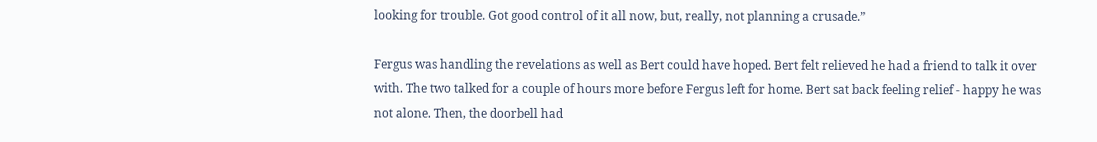looking for trouble. Got good control of it all now, but, really, not planning a crusade.”

Fergus was handling the revelations as well as Bert could have hoped. Bert felt relieved he had a friend to talk it over with. The two talked for a couple of hours more before Fergus left for home. Bert sat back feeling relief - happy he was not alone. Then, the doorbell had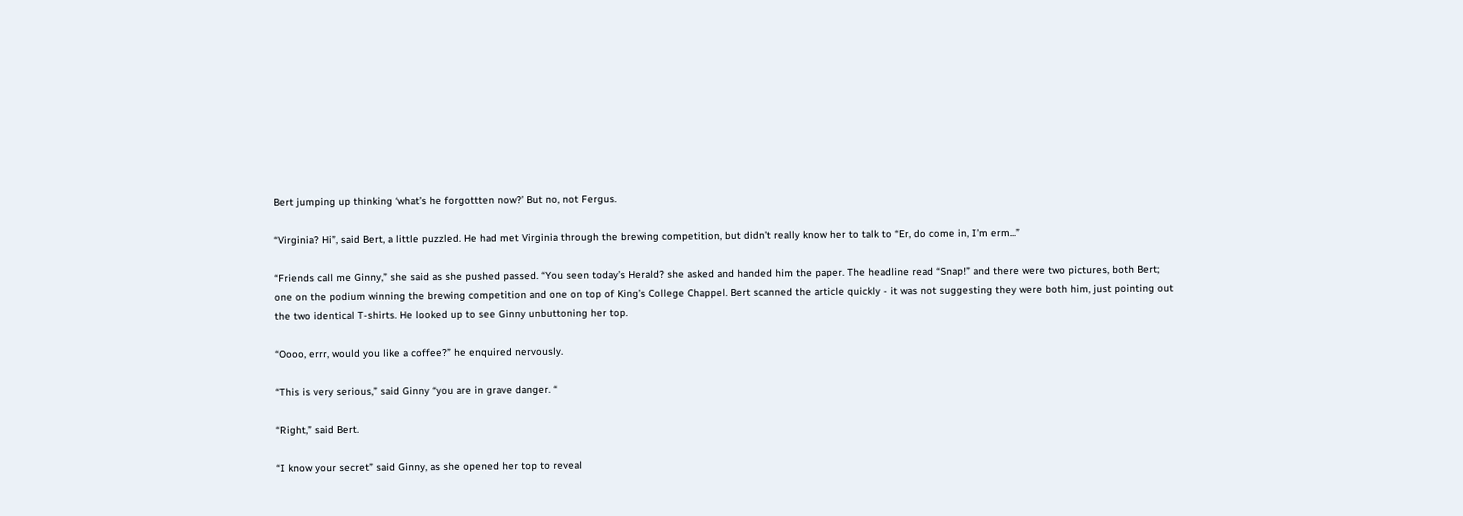Bert jumping up thinking ‘what’s he forgottten now?’ But no, not Fergus.

“Virginia? Hi”, said Bert, a little puzzled. He had met Virginia through the brewing competition, but didn’t really know her to talk to “Er, do come in, I’m erm...”

“Friends call me Ginny,” she said as she pushed passed. “You seen today’s Herald? she asked and handed him the paper. The headline read “Snap!” and there were two pictures, both Bert; one on the podium winning the brewing competition and one on top of King’s College Chappel. Bert scanned the article quickly - it was not suggesting they were both him, just pointing out the two identical T-shirts. He looked up to see Ginny unbuttoning her top.

“Oooo, errr, would you like a coffee?” he enquired nervously.

“This is very serious,” said Ginny “you are in grave danger. “

“Right,” said Bert.

“I know your secret” said Ginny, as she opened her top to reveal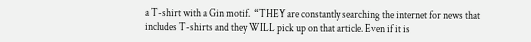a T-shirt with a Gin motif.  “THEY are constantly searching the internet for news that includes T-shirts and they WILL pick up on that article. Even if it is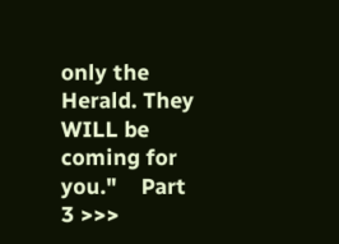only the Herald. They WILL be coming for you."    Part 3 >>>